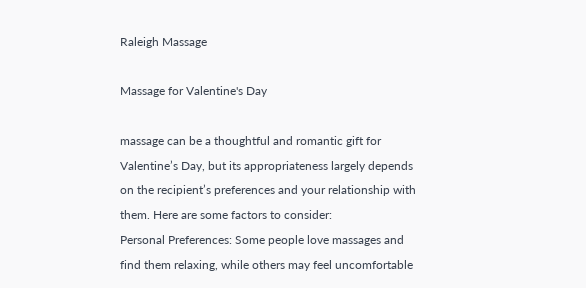Raleigh Massage

Massage for Valentine's Day

massage can be a thoughtful and romantic gift for Valentine’s Day, but its appropriateness largely depends on the recipient’s preferences and your relationship with them. Here are some factors to consider:
Personal Preferences: Some people love massages and find them relaxing, while others may feel uncomfortable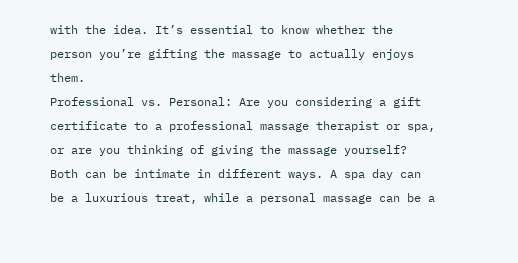with the idea. It’s essential to know whether the person you’re gifting the massage to actually enjoys them.
Professional vs. Personal: Are you considering a gift certificate to a professional massage therapist or spa, or are you thinking of giving the massage yourself? Both can be intimate in different ways. A spa day can be a luxurious treat, while a personal massage can be a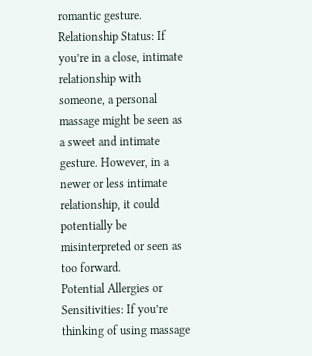romantic gesture.
Relationship Status: If you’re in a close, intimate relationship with someone, a personal massage might be seen as a sweet and intimate gesture. However, in a newer or less intimate relationship, it could potentially be misinterpreted or seen as too forward.
Potential Allergies or Sensitivities: If you’re thinking of using massage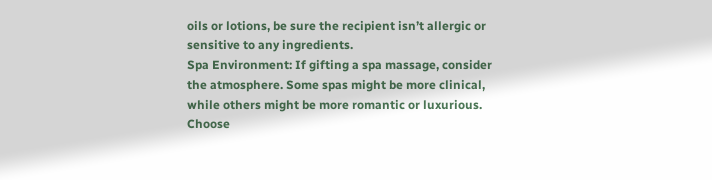oils or lotions, be sure the recipient isn’t allergic or sensitive to any ingredients.
Spa Environment: If gifting a spa massage, consider the atmosphere. Some spas might be more clinical, while others might be more romantic or luxurious. Choose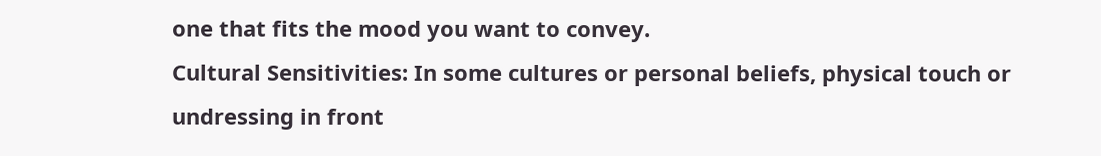one that fits the mood you want to convey.
Cultural Sensitivities: In some cultures or personal beliefs, physical touch or undressing in front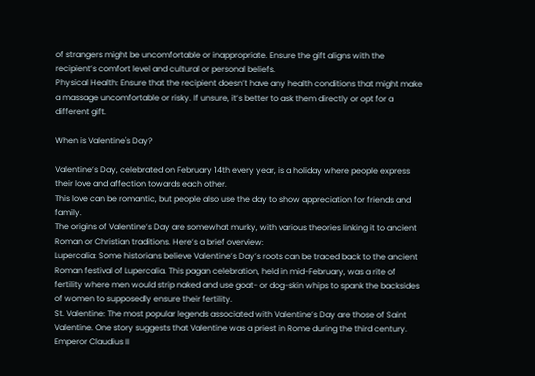of strangers might be uncomfortable or inappropriate. Ensure the gift aligns with the recipient’s comfort level and cultural or personal beliefs.
Physical Health: Ensure that the recipient doesn’t have any health conditions that might make a massage uncomfortable or risky. If unsure, it’s better to ask them directly or opt for a different gift.

When is Valentine's Day?

Valentine’s Day, celebrated on February 14th every year, is a holiday where people express their love and affection towards each other.
This love can be romantic, but people also use the day to show appreciation for friends and family.
The origins of Valentine’s Day are somewhat murky, with various theories linking it to ancient Roman or Christian traditions. Here’s a brief overview:
Lupercalia: Some historians believe Valentine’s Day’s roots can be traced back to the ancient Roman festival of Lupercalia. This pagan celebration, held in mid-February, was a rite of fertility where men would strip naked and use goat- or dog-skin whips to spank the backsides of women to supposedly ensure their fertility.
St. Valentine: The most popular legends associated with Valentine’s Day are those of Saint Valentine. One story suggests that Valentine was a priest in Rome during the third century. Emperor Claudius II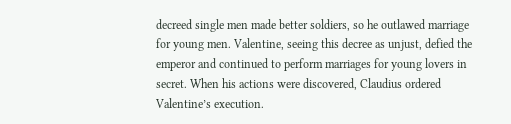decreed single men made better soldiers, so he outlawed marriage for young men. Valentine, seeing this decree as unjust, defied the emperor and continued to perform marriages for young lovers in secret. When his actions were discovered, Claudius ordered Valentine’s execution.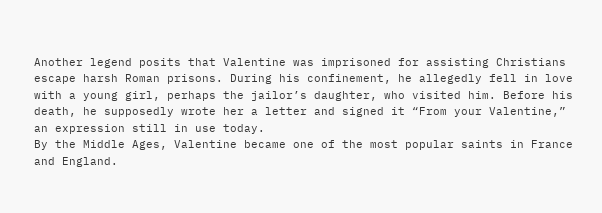Another legend posits that Valentine was imprisoned for assisting Christians escape harsh Roman prisons. During his confinement, he allegedly fell in love with a young girl, perhaps the jailor’s daughter, who visited him. Before his death, he supposedly wrote her a letter and signed it “From your Valentine,” an expression still in use today.
By the Middle Ages, Valentine became one of the most popular saints in France and England.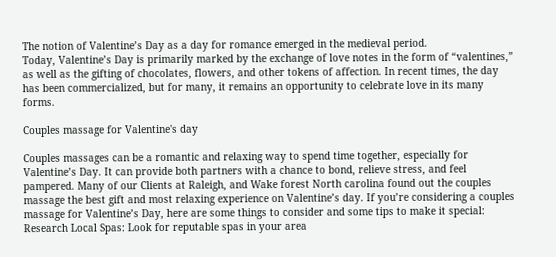The notion of Valentine’s Day as a day for romance emerged in the medieval period.
Today, Valentine’s Day is primarily marked by the exchange of love notes in the form of “valentines,” as well as the gifting of chocolates, flowers, and other tokens of affection. In recent times, the day has been commercialized, but for many, it remains an opportunity to celebrate love in its many forms.

Couples massage for Valentine's day

Couples massages can be a romantic and relaxing way to spend time together, especially for Valentine’s Day. It can provide both partners with a chance to bond, relieve stress, and feel pampered. Many of our Clients at Raleigh, and Wake forest North carolina found out the couples massage the best gift and most relaxing experience on Valentine’s day. If you’re considering a couples massage for Valentine’s Day, here are some things to consider and some tips to make it special:
Research Local Spas: Look for reputable spas in your area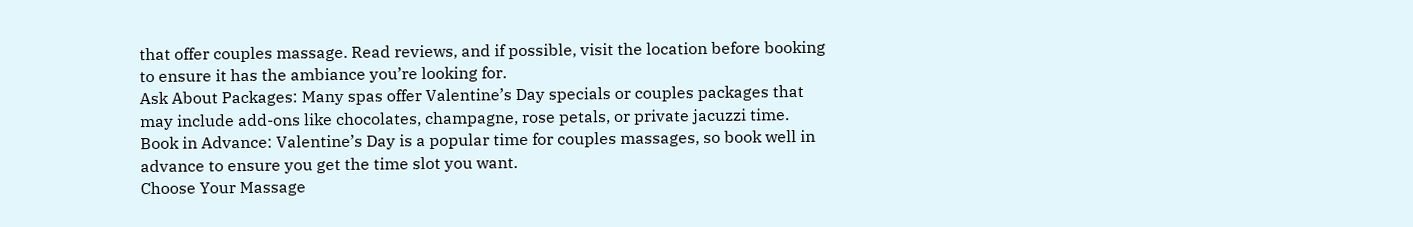that offer couples massage. Read reviews, and if possible, visit the location before booking to ensure it has the ambiance you’re looking for.
Ask About Packages: Many spas offer Valentine’s Day specials or couples packages that may include add-ons like chocolates, champagne, rose petals, or private jacuzzi time.
Book in Advance: Valentine’s Day is a popular time for couples massages, so book well in advance to ensure you get the time slot you want.
Choose Your Massage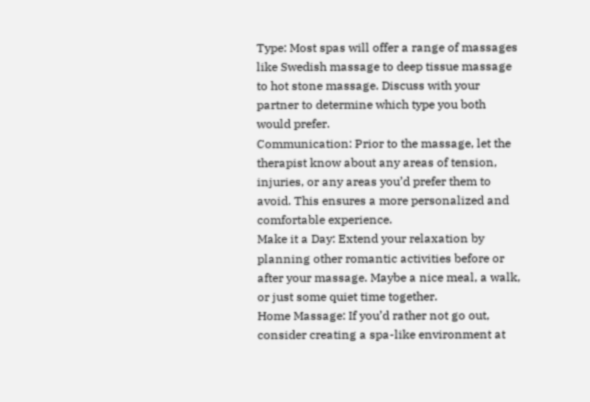Type: Most spas will offer a range of massages like Swedish massage to deep tissue massage to hot stone massage. Discuss with your partner to determine which type you both would prefer.
Communication: Prior to the massage, let the therapist know about any areas of tension, injuries, or any areas you’d prefer them to avoid. This ensures a more personalized and comfortable experience.
Make it a Day: Extend your relaxation by planning other romantic activities before or after your massage. Maybe a nice meal, a walk, or just some quiet time together.
Home Massage: If you’d rather not go out, consider creating a spa-like environment at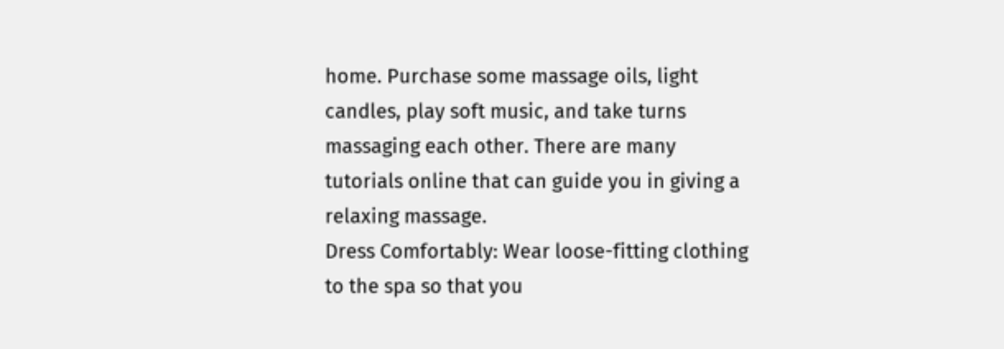home. Purchase some massage oils, light candles, play soft music, and take turns massaging each other. There are many tutorials online that can guide you in giving a relaxing massage.
Dress Comfortably: Wear loose-fitting clothing to the spa so that you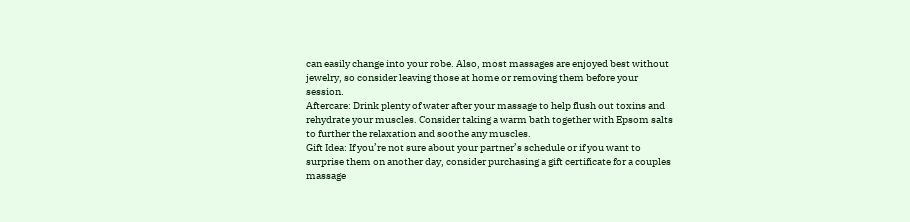can easily change into your robe. Also, most massages are enjoyed best without jewelry, so consider leaving those at home or removing them before your session.
Aftercare: Drink plenty of water after your massage to help flush out toxins and rehydrate your muscles. Consider taking a warm bath together with Epsom salts to further the relaxation and soothe any muscles.
Gift Idea: If you’re not sure about your partner’s schedule or if you want to surprise them on another day, consider purchasing a gift certificate for a couples massage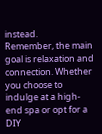instead.
Remember, the main goal is relaxation and connection. Whether you choose to indulge at a high-end spa or opt for a DIY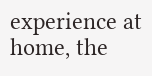experience at home, the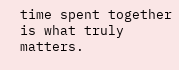time spent together is what truly matters.